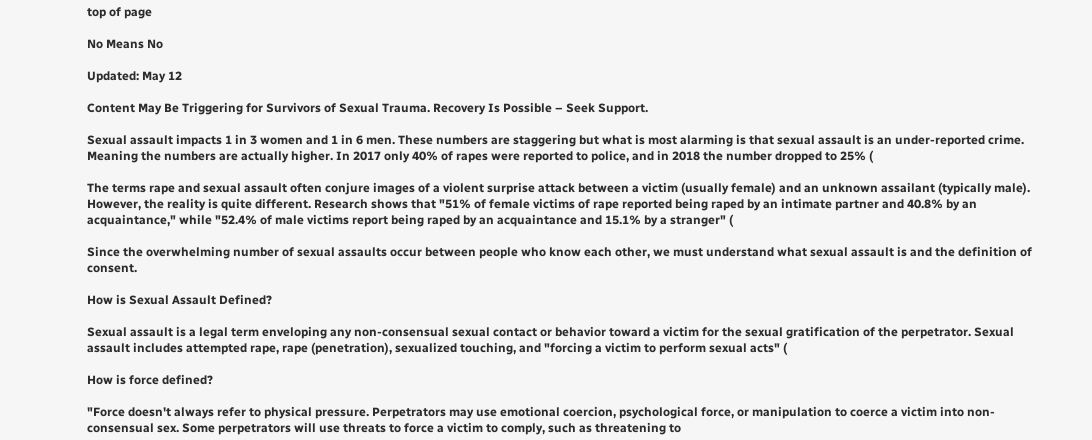top of page

No Means No

Updated: May 12

Content May Be Triggering for Survivors of Sexual Trauma. Recovery Is Possible – Seek Support.

Sexual assault impacts 1 in 3 women and 1 in 6 men. These numbers are staggering but what is most alarming is that sexual assault is an under-reported crime. Meaning the numbers are actually higher. In 2017 only 40% of rapes were reported to police, and in 2018 the number dropped to 25% (

The terms rape and sexual assault often conjure images of a violent surprise attack between a victim (usually female) and an unknown assailant (typically male). However, the reality is quite different. Research shows that "51% of female victims of rape reported being raped by an intimate partner and 40.8% by an acquaintance," while "52.4% of male victims report being raped by an acquaintance and 15.1% by a stranger" (

Since the overwhelming number of sexual assaults occur between people who know each other, we must understand what sexual assault is and the definition of consent.

How is Sexual Assault Defined?

Sexual assault is a legal term enveloping any non-consensual sexual contact or behavior toward a victim for the sexual gratification of the perpetrator. Sexual assault includes attempted rape, rape (penetration), sexualized touching, and "forcing a victim to perform sexual acts" (

How is force defined?

"Force doesn't always refer to physical pressure. Perpetrators may use emotional coercion, psychological force, or manipulation to coerce a victim into non-consensual sex. Some perpetrators will use threats to force a victim to comply, such as threatening to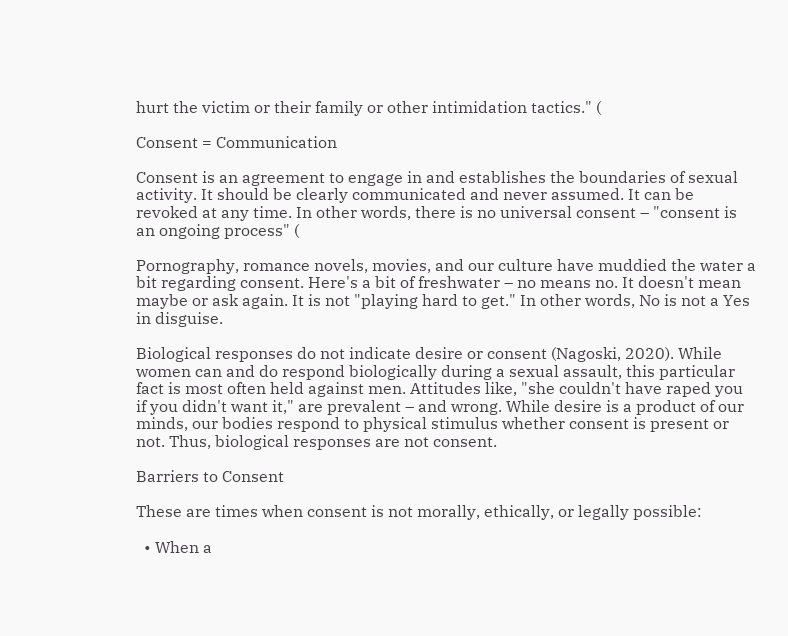hurt the victim or their family or other intimidation tactics." (

Consent = Communication

Consent is an agreement to engage in and establishes the boundaries of sexual activity. It should be clearly communicated and never assumed. It can be revoked at any time. In other words, there is no universal consent – "consent is an ongoing process" (

Pornography, romance novels, movies, and our culture have muddied the water a bit regarding consent. Here's a bit of freshwater – no means no. It doesn't mean maybe or ask again. It is not "playing hard to get." In other words, No is not a Yes in disguise.

Biological responses do not indicate desire or consent (Nagoski, 2020). While women can and do respond biologically during a sexual assault, this particular fact is most often held against men. Attitudes like, "she couldn't have raped you if you didn't want it," are prevalent – and wrong. While desire is a product of our minds, our bodies respond to physical stimulus whether consent is present or not. Thus, biological responses are not consent.

Barriers to Consent

These are times when consent is not morally, ethically, or legally possible:

  • When a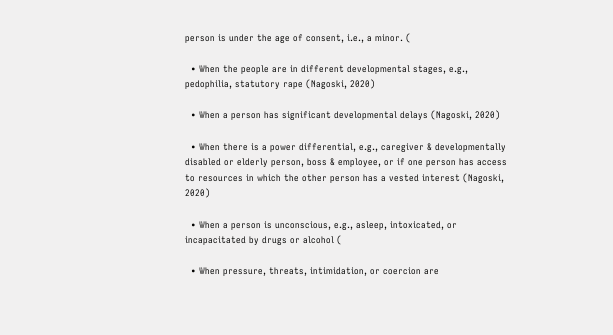person is under the age of consent, i.e., a minor. (

  • When the people are in different developmental stages, e.g., pedophilia, statutory rape (Nagoski, 2020)

  • When a person has significant developmental delays (Nagoski, 2020)

  • When there is a power differential, e.g., caregiver & developmentally disabled or elderly person, boss & employee, or if one person has access to resources in which the other person has a vested interest (Nagoski, 2020)

  • When a person is unconscious, e.g., asleep, intoxicated, or incapacitated by drugs or alcohol (

  • When pressure, threats, intimidation, or coercion are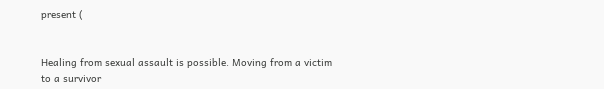present (


Healing from sexual assault is possible. Moving from a victim to a survivor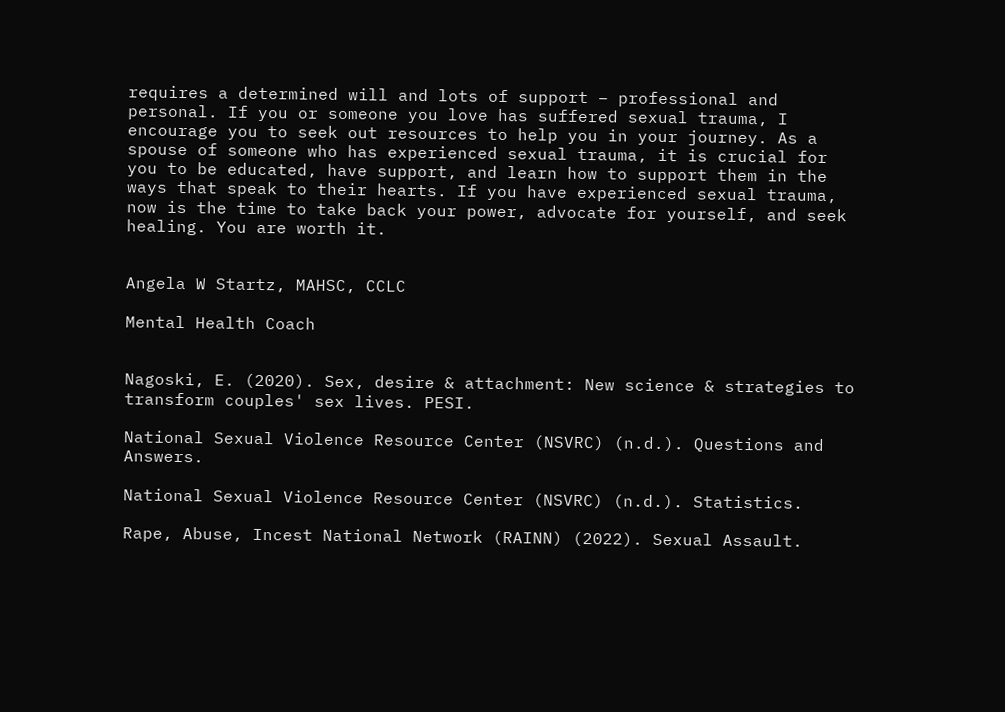requires a determined will and lots of support – professional and personal. If you or someone you love has suffered sexual trauma, I encourage you to seek out resources to help you in your journey. As a spouse of someone who has experienced sexual trauma, it is crucial for you to be educated, have support, and learn how to support them in the ways that speak to their hearts. If you have experienced sexual trauma, now is the time to take back your power, advocate for yourself, and seek healing. You are worth it.


Angela W Startz, MAHSC, CCLC

Mental Health Coach


Nagoski, E. (2020). Sex, desire & attachment: New science & strategies to transform couples' sex lives. PESI.

National Sexual Violence Resource Center (NSVRC) (n.d.). Questions and Answers.

National Sexual Violence Resource Center (NSVRC) (n.d.). Statistics.

Rape, Abuse, Incest National Network (RAINN) (2022). Sexual Assault.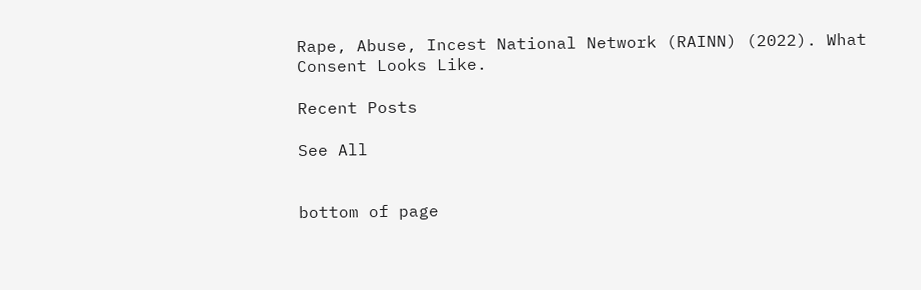Rape, Abuse, Incest National Network (RAINN) (2022). What Consent Looks Like.

Recent Posts

See All


bottom of page